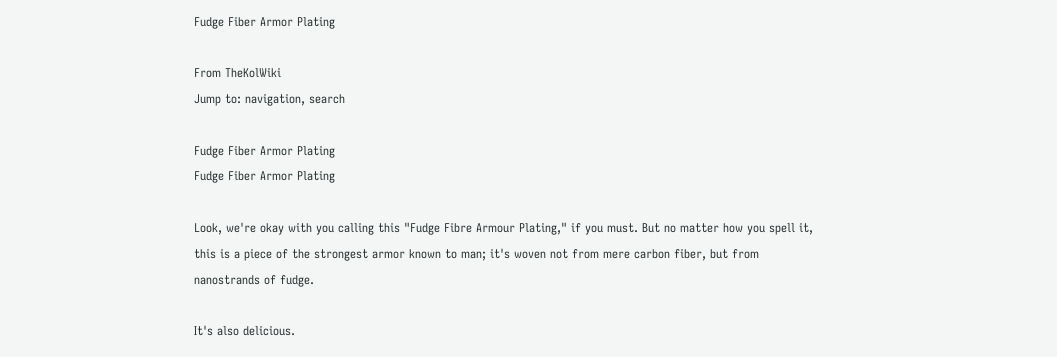Fudge Fiber Armor Plating

From TheKolWiki
Jump to: navigation, search

Fudge Fiber Armor Plating
Fudge Fiber Armor Plating

Look, we're okay with you calling this "Fudge Fibre Armour Plating," if you must. But no matter how you spell it, this is a piece of the strongest armor known to man; it's woven not from mere carbon fiber, but from nanostrands of fudge.

It's also delicious.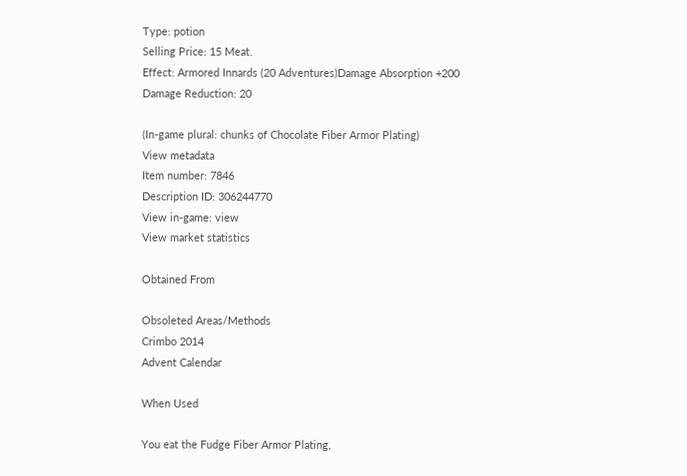Type: potion
Selling Price: 15 Meat.
Effect: Armored Innards (20 Adventures)Damage Absorption +200
Damage Reduction: 20

(In-game plural: chunks of Chocolate Fiber Armor Plating)
View metadata
Item number: 7846
Description ID: 306244770
View in-game: view
View market statistics

Obtained From

Obsoleted Areas/Methods
Crimbo 2014
Advent Calendar

When Used

You eat the Fudge Fiber Armor Plating,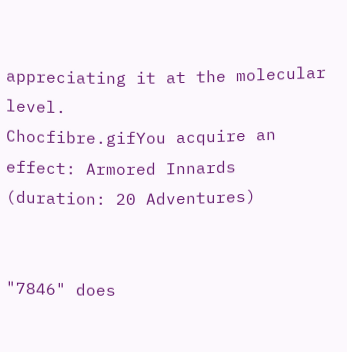appreciating it at the molecular level.
Chocfibre.gifYou acquire an effect: Armored Innards
(duration: 20 Adventures)


"7846" does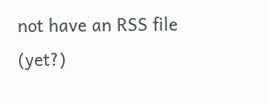not have an RSS file (yet?)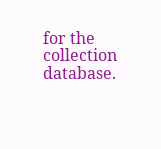for the collection database.